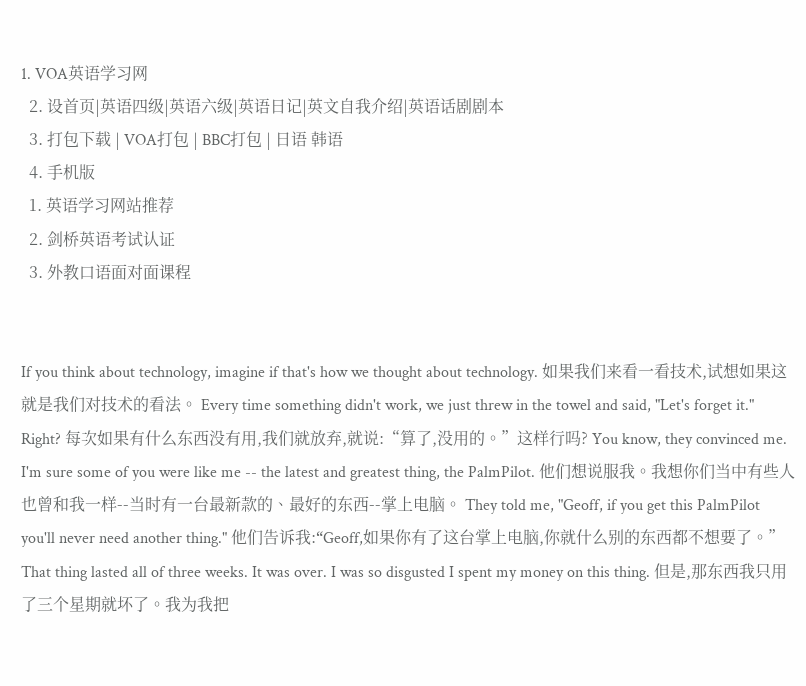1. VOA英语学习网
  2. 设首页|英语四级|英语六级|英语日记|英文自我介绍|英语话剧剧本
  3. 打包下载 | VOA打包 | BBC打包 | 日语 韩语
  4. 手机版
  1. 英语学习网站推荐
  2. 剑桥英语考试认证
  3. 外教口语面对面课程


If you think about technology, imagine if that's how we thought about technology. 如果我们来看一看技术,试想如果这就是我们对技术的看法。 Every time something didn't work, we just threw in the towel and said, "Let's forget it." Right? 每次如果有什么东西没有用,我们就放弃,就说:“算了,没用的。”这样行吗? You know, they convinced me. I'm sure some of you were like me -- the latest and greatest thing, the PalmPilot. 他们想说服我。我想你们当中有些人也曾和我一样--当时有一台最新款的、最好的东西--掌上电脑。 They told me, "Geoff, if you get this PalmPilot you'll never need another thing." 他们告诉我:“Geoff,如果你有了这台掌上电脑,你就什么别的东西都不想要了。” That thing lasted all of three weeks. It was over. I was so disgusted I spent my money on this thing. 但是,那东西我只用了三个星期就坏了。我为我把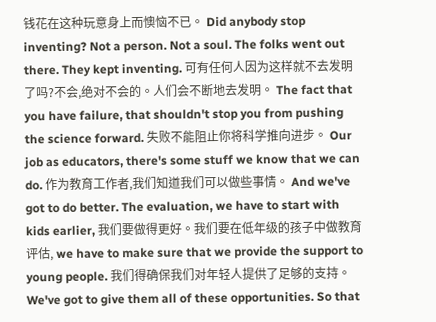钱花在这种玩意身上而懊恼不已。 Did anybody stop inventing? Not a person. Not a soul. The folks went out there. They kept inventing. 可有任何人因为这样就不去发明了吗?不会,绝对不会的。人们会不断地去发明。 The fact that you have failure, that shouldn't stop you from pushing the science forward. 失败不能阻止你将科学推向进步。 Our job as educators, there's some stuff we know that we can do. 作为教育工作者,我们知道我们可以做些事情。 And we've got to do better. The evaluation, we have to start with kids earlier, 我们要做得更好。我们要在低年级的孩子中做教育评估, we have to make sure that we provide the support to young people. 我们得确保我们对年轻人提供了足够的支持。 We've got to give them all of these opportunities. So that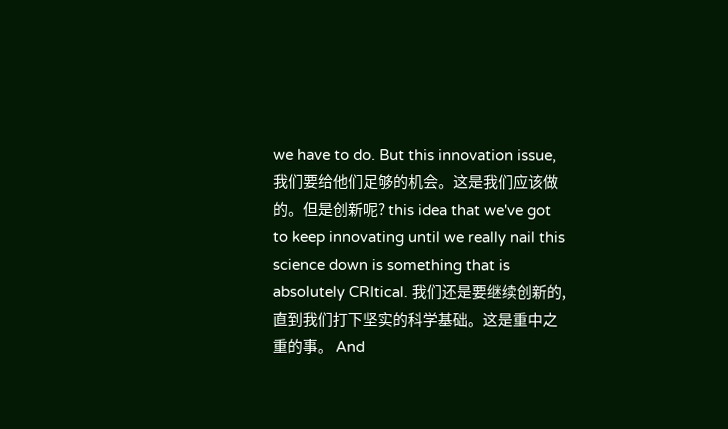we have to do. But this innovation issue, 我们要给他们足够的机会。这是我们应该做的。但是创新呢? this idea that we've got to keep innovating until we really nail this science down is something that is absolutely CRItical. 我们还是要继续创新的,直到我们打下坚实的科学基础。这是重中之重的事。 And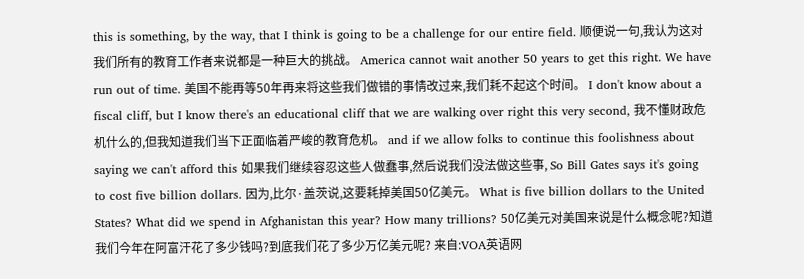this is something, by the way, that I think is going to be a challenge for our entire field. 顺便说一句,我认为这对我们所有的教育工作者来说都是一种巨大的挑战。 America cannot wait another 50 years to get this right. We have run out of time. 美国不能再等50年再来将这些我们做错的事情改过来,我们耗不起这个时间。 I don't know about a fiscal cliff, but I know there's an educational cliff that we are walking over right this very second, 我不懂财政危机什么的,但我知道我们当下正面临着严峻的教育危机。 and if we allow folks to continue this foolishness about saying we can't afford this 如果我们继续容忍这些人做蠢事,然后说我们没法做这些事, So Bill Gates says it's going to cost five billion dollars. 因为,比尔·盖茨说,这要耗掉美国50亿美元。 What is five billion dollars to the United States? What did we spend in Afghanistan this year? How many trillions? 50亿美元对美国来说是什么概念呢?知道我们今年在阿富汗花了多少钱吗?到底我们花了多少万亿美元呢? 来自:VOA英语网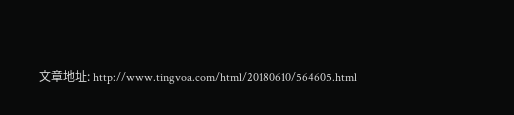文章地址: http://www.tingvoa.com/html/20180610/564605.html